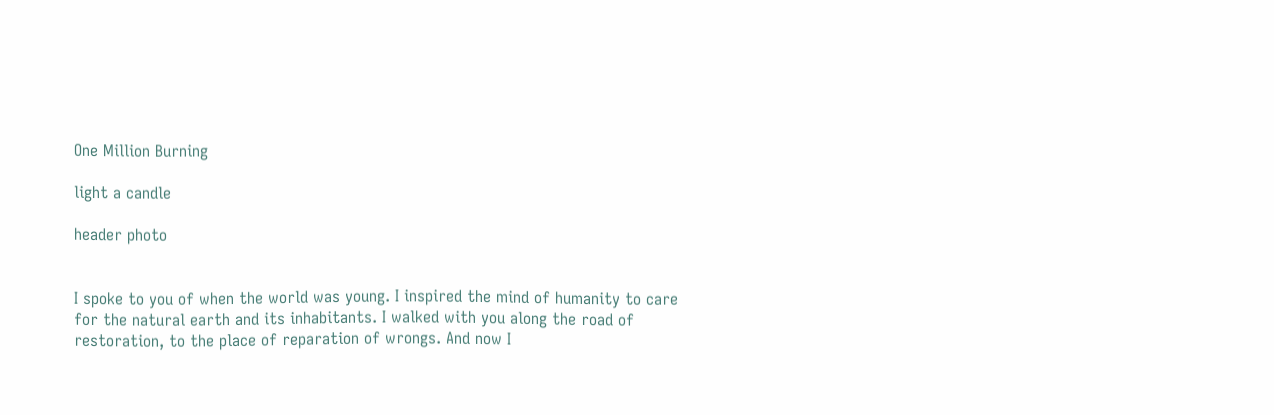One Million Burning

light a candle

header photo


I spoke to you of when the world was young. I inspired the mind of humanity to care for the natural earth and its inhabitants. I walked with you along the road of restoration, to the place of reparation of wrongs. And now I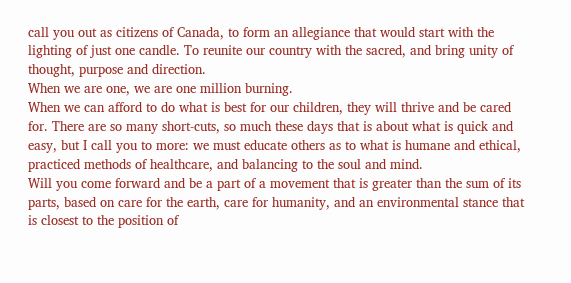call you out as citizens of Canada, to form an allegiance that would start with the lighting of just one candle. To reunite our country with the sacred, and bring unity of thought, purpose and direction.
When we are one, we are one million burning.
When we can afford to do what is best for our children, they will thrive and be cared for. There are so many short-cuts, so much these days that is about what is quick and easy, but I call you to more: we must educate others as to what is humane and ethical, practiced methods of healthcare, and balancing to the soul and mind.
Will you come forward and be a part of a movement that is greater than the sum of its parts, based on care for the earth, care for humanity, and an environmental stance that is closest to the position of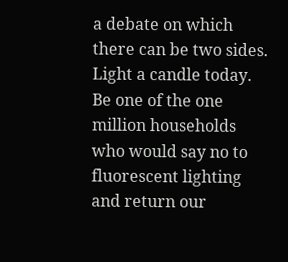a debate on which there can be two sides.
Light a candle today. Be one of the one million households who would say no to fluorescent lighting and return our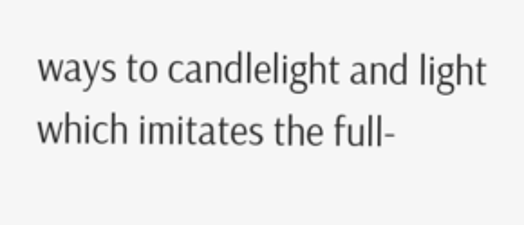ways to candlelight and light which imitates the full-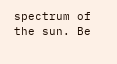spectrum of the sun. Be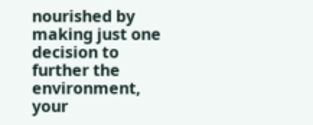nourished by making just one decision to further the environment, your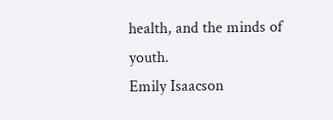health, and the minds of youth.
Emily Isaacson